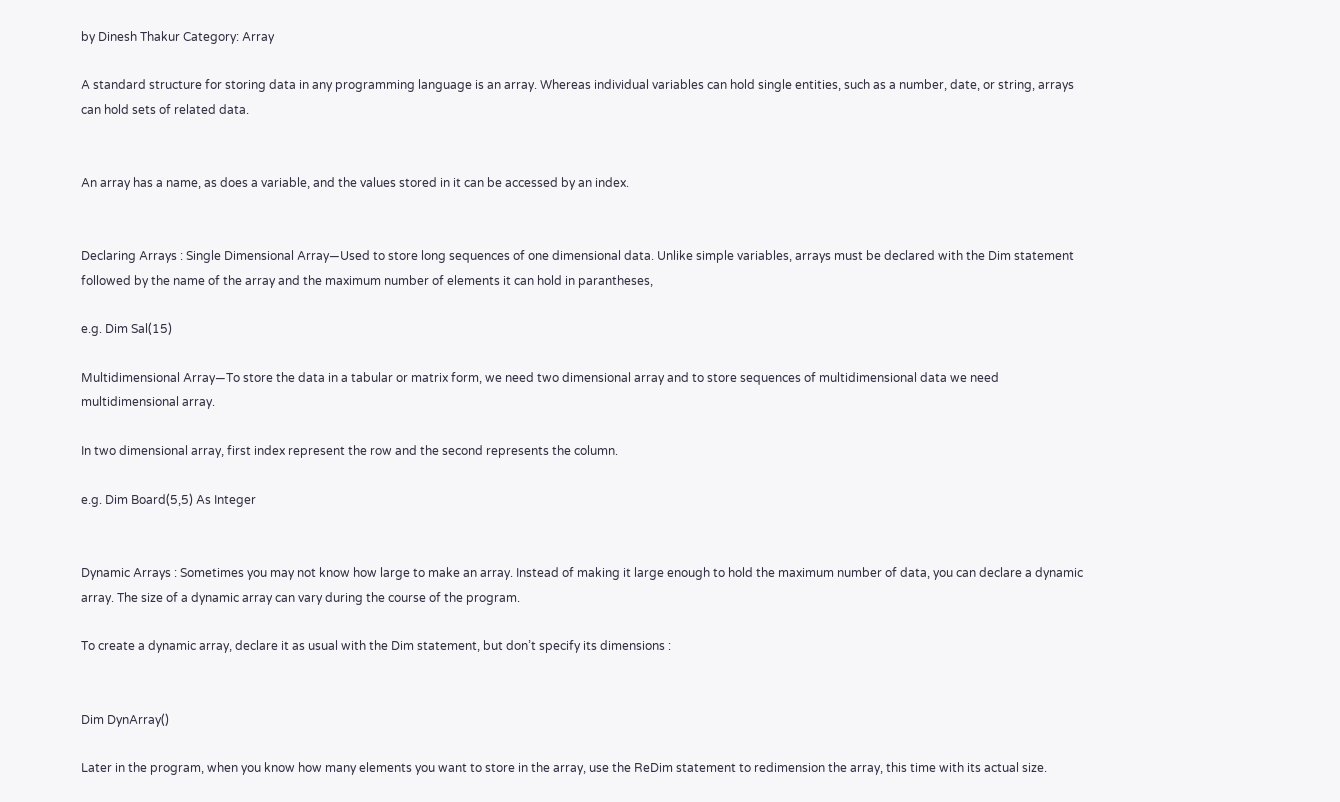by Dinesh Thakur Category: Array

A standard structure for storing data in any programming language is an array. Whereas individual variables can hold single entities, such as a number, date, or string, arrays can hold sets of related data.


An array has a name, as does a variable, and the values stored in it can be accessed by an index.


Declaring Arrays : Single Dimensional Array—Used to store long sequences of one dimensional data. Unlike simple variables, arrays must be declared with the Dim statement followed by the name of the array and the maximum number of elements it can hold in parantheses,

e.g. Dim Sal(15)

Multidimensional Array—To store the data in a tabular or matrix form, we need two dimensional array and to store sequences of multidimensional data we need multidimensional array.

In two dimensional array, first index represent the row and the second represents the column.

e.g. Dim Board(5,5) As Integer


Dynamic Arrays : Sometimes you may not know how large to make an array. Instead of making it large enough to hold the maximum number of data, you can declare a dynamic array. The size of a dynamic array can vary during the course of the program.

To create a dynamic array, declare it as usual with the Dim statement, but don’t specify its dimensions :


Dim DynArray()

Later in the program, when you know how many elements you want to store in the array, use the ReDim statement to redimension the array, this time with its actual size.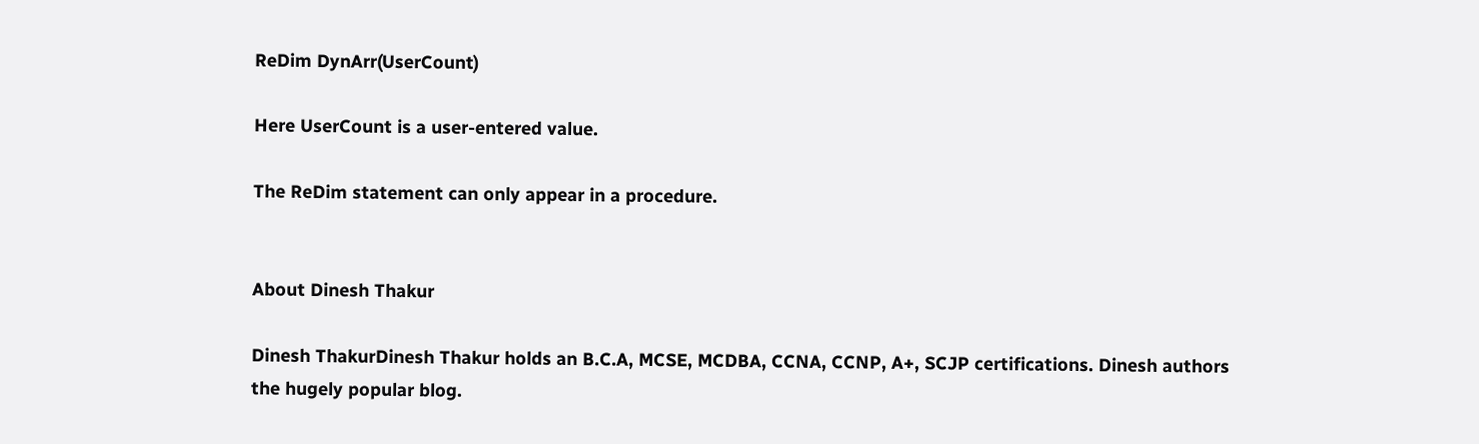ReDim DynArr(UserCount)

Here UserCount is a user-entered value.

The ReDim statement can only appear in a procedure.


About Dinesh Thakur

Dinesh ThakurDinesh Thakur holds an B.C.A, MCSE, MCDBA, CCNA, CCNP, A+, SCJP certifications. Dinesh authors the hugely popular blog.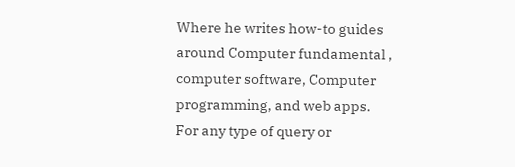Where he writes how-to guides around Computer fundamental , computer software, Computer programming, and web apps. For any type of query or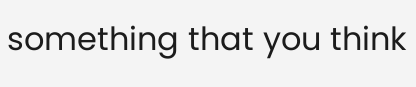something that you think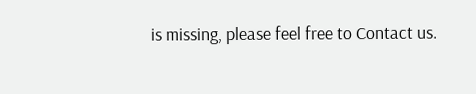is missing, please feel free to Contact us.